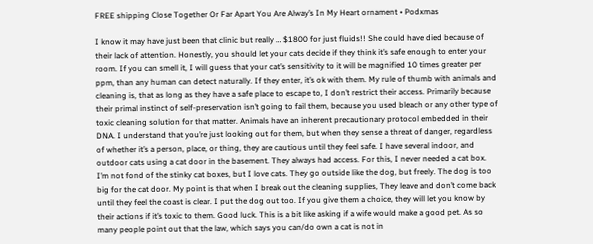FREE shipping Close Together Or Far Apart You Are Alway’s In My Heart ornament • Podxmas

I know it may have just been that clinic but really … $1800 for just fluids!! She could have died because of their lack of attention. Honestly, you should let your cats decide if they think it’s safe enough to enter your room. If you can smell it, I will guess that your cat’s sensitivity to it will be magnified 10 times greater per ppm, than any human can detect naturally. If they enter, it’s ok with them. My rule of thumb with animals and cleaning is, that as long as they have a safe place to escape to, I don’t restrict their access. Primarily because their primal instinct of self-preservation isn’t going to fail them, because you used bleach or any other type of toxic cleaning solution for that matter. Animals have an inherent precautionary protocol embedded in their DNA. I understand that you’re just looking out for them, but when they sense a threat of danger, regardless of whether it’s a person, place, or thing, they are cautious until they feel safe. I have several indoor, and outdoor cats using a cat door in the basement. They always had access. For this, I never needed a cat box. I’m not fond of the stinky cat boxes, but I love cats. They go outside like the dog, but freely. The dog is too big for the cat door. My point is that when I break out the cleaning supplies, They leave and don’t come back until they feel the coast is clear. I put the dog out too. If you give them a choice, they will let you know by their actions if it’s toxic to them. Good luck. This is a bit like asking if a wife would make a good pet. As so many people point out that the law, which says you can/do own a cat is not in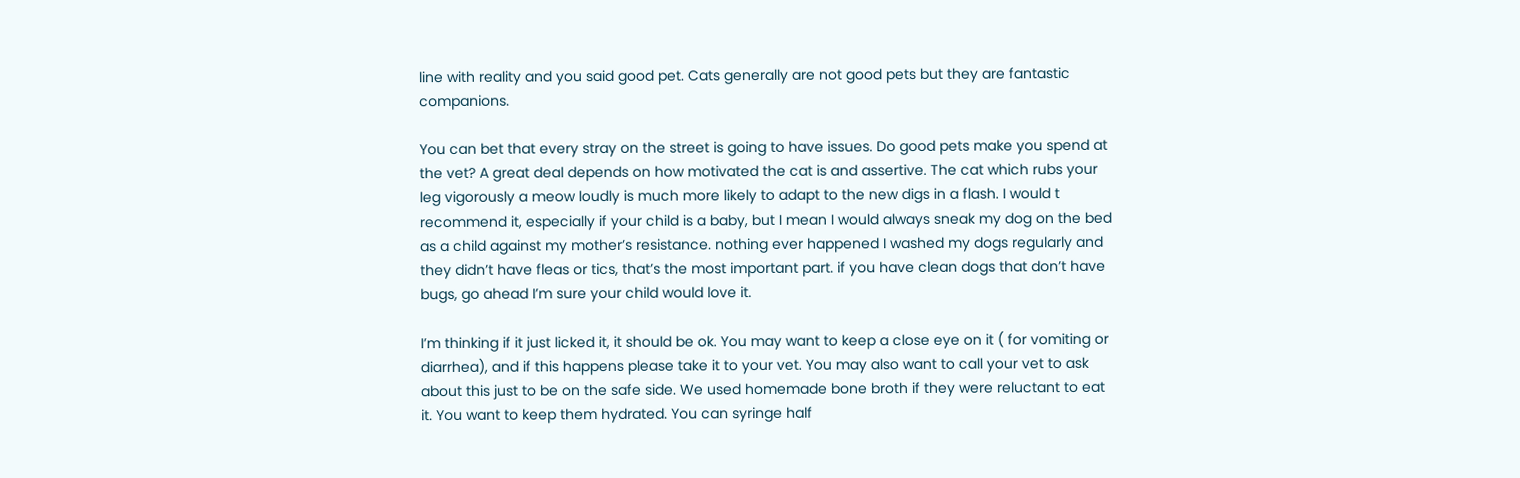line with reality and you said good pet. Cats generally are not good pets but they are fantastic companions.

You can bet that every stray on the street is going to have issues. Do good pets make you spend at the vet? A great deal depends on how motivated the cat is and assertive. The cat which rubs your leg vigorously a meow loudly is much more likely to adapt to the new digs in a flash. I would t recommend it, especially if your child is a baby, but I mean I would always sneak my dog on the bed as a child against my mother’s resistance. nothing ever happened I washed my dogs regularly and they didn’t have fleas or tics, that’s the most important part. if you have clean dogs that don’t have bugs, go ahead I’m sure your child would love it.

I’m thinking if it just licked it, it should be ok. You may want to keep a close eye on it ( for vomiting or diarrhea), and if this happens please take it to your vet. You may also want to call your vet to ask about this just to be on the safe side. We used homemade bone broth if they were reluctant to eat it. You want to keep them hydrated. You can syringe half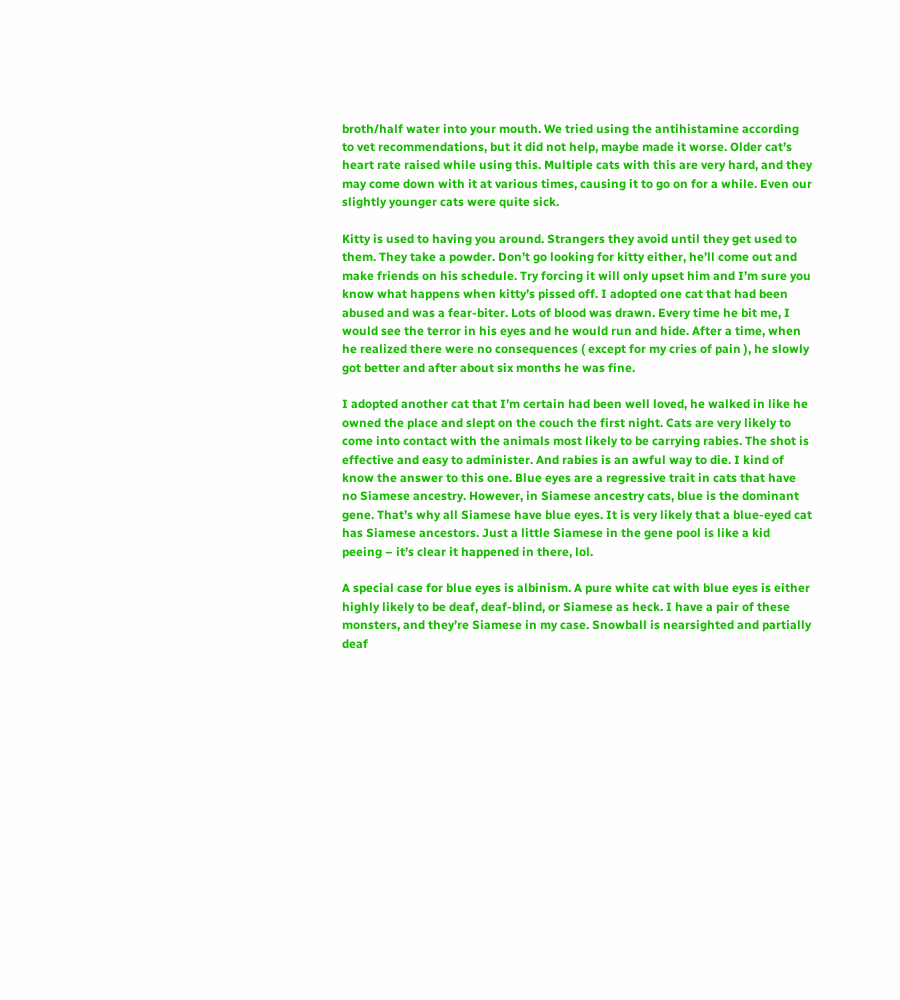broth/half water into your mouth. We tried using the antihistamine according to vet recommendations, but it did not help, maybe made it worse. Older cat’s heart rate raised while using this. Multiple cats with this are very hard, and they may come down with it at various times, causing it to go on for a while. Even our slightly younger cats were quite sick.

Kitty is used to having you around. Strangers they avoid until they get used to them. They take a powder. Don’t go looking for kitty either, he’ll come out and make friends on his schedule. Try forcing it will only upset him and I’m sure you know what happens when kitty’s pissed off. I adopted one cat that had been abused and was a fear-biter. Lots of blood was drawn. Every time he bit me, I would see the terror in his eyes and he would run and hide. After a time, when he realized there were no consequences ( except for my cries of pain ), he slowly got better and after about six months he was fine.

I adopted another cat that I’m certain had been well loved, he walked in like he owned the place and slept on the couch the first night. Cats are very likely to come into contact with the animals most likely to be carrying rabies. The shot is effective and easy to administer. And rabies is an awful way to die. I kind of know the answer to this one. Blue eyes are a regressive trait in cats that have no Siamese ancestry. However, in Siamese ancestry cats, blue is the dominant gene. That’s why all Siamese have blue eyes. It is very likely that a blue-eyed cat has Siamese ancestors. Just a little Siamese in the gene pool is like a kid peeing – it’s clear it happened in there, lol.

A special case for blue eyes is albinism. A pure white cat with blue eyes is either highly likely to be deaf, deaf-blind, or Siamese as heck. I have a pair of these monsters, and they’re Siamese in my case. Snowball is nearsighted and partially deaf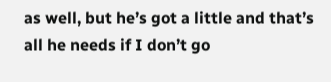as well, but he’s got a little and that’s all he needs if I don’t go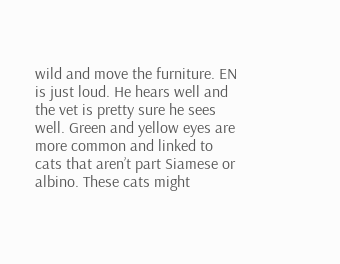wild and move the furniture. EN is just loud. He hears well and the vet is pretty sure he sees well. Green and yellow eyes are more common and linked to cats that aren’t part Siamese or albino. These cats might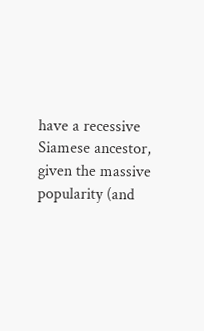have a recessive Siamese ancestor, given the massive popularity (and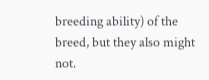breeding ability) of the breed, but they also might not.